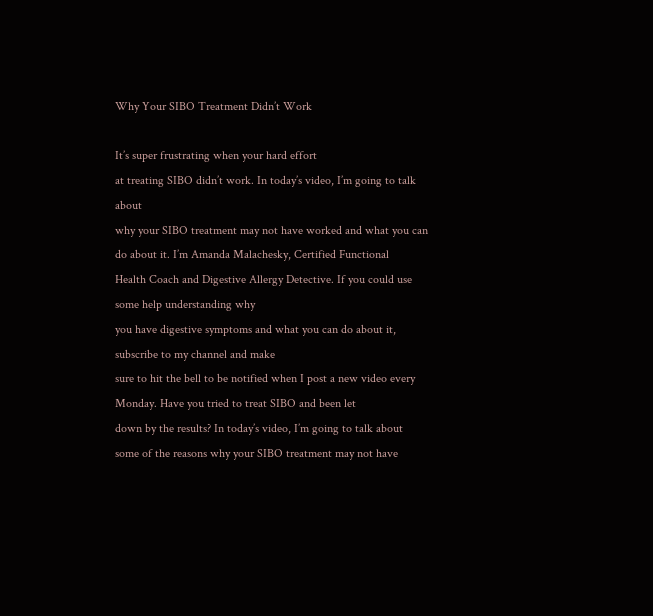Why Your SIBO Treatment Didn’t Work

It’s super frustrating when your hard effort
at treating SIBO didn’t work. In today’s video, I’m going to talk about
why your SIBO treatment may not have worked and what you can do about it. I’m Amanda Malachesky, Certified Functional
Health Coach and Digestive Allergy Detective. If you could use some help understanding why
you have digestive symptoms and what you can do about it, subscribe to my channel and make
sure to hit the bell to be notified when I post a new video every Monday. Have you tried to treat SIBO and been let
down by the results? In today’s video, I’m going to talk about
some of the reasons why your SIBO treatment may not have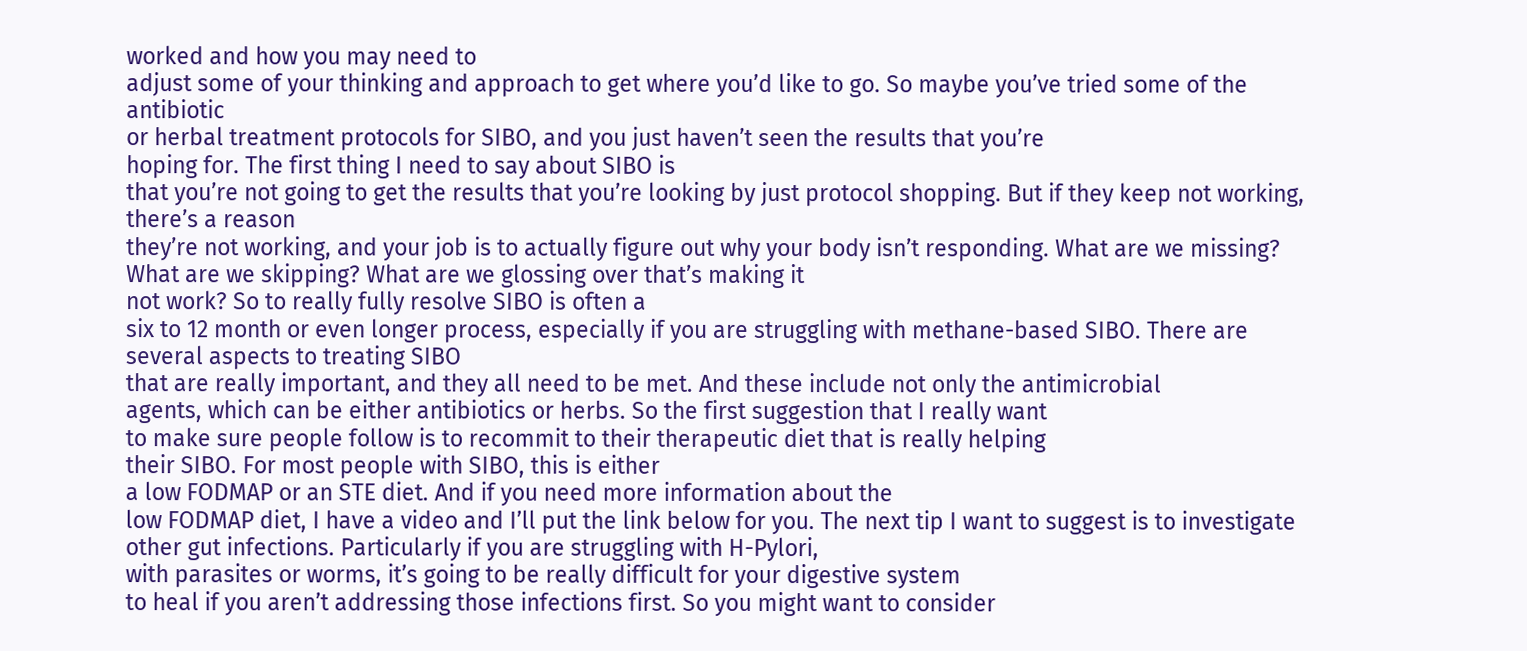worked and how you may need to
adjust some of your thinking and approach to get where you’d like to go. So maybe you’ve tried some of the antibiotic
or herbal treatment protocols for SIBO, and you just haven’t seen the results that you’re
hoping for. The first thing I need to say about SIBO is
that you’re not going to get the results that you’re looking by just protocol shopping. But if they keep not working, there’s a reason
they’re not working, and your job is to actually figure out why your body isn’t responding. What are we missing? What are we skipping? What are we glossing over that’s making it
not work? So to really fully resolve SIBO is often a
six to 12 month or even longer process, especially if you are struggling with methane-based SIBO. There are several aspects to treating SIBO
that are really important, and they all need to be met. And these include not only the antimicrobial
agents, which can be either antibiotics or herbs. So the first suggestion that I really want
to make sure people follow is to recommit to their therapeutic diet that is really helping
their SIBO. For most people with SIBO, this is either
a low FODMAP or an STE diet. And if you need more information about the
low FODMAP diet, I have a video and I’ll put the link below for you. The next tip I want to suggest is to investigate
other gut infections. Particularly if you are struggling with H-Pylori,
with parasites or worms, it’s going to be really difficult for your digestive system
to heal if you aren’t addressing those infections first. So you might want to consider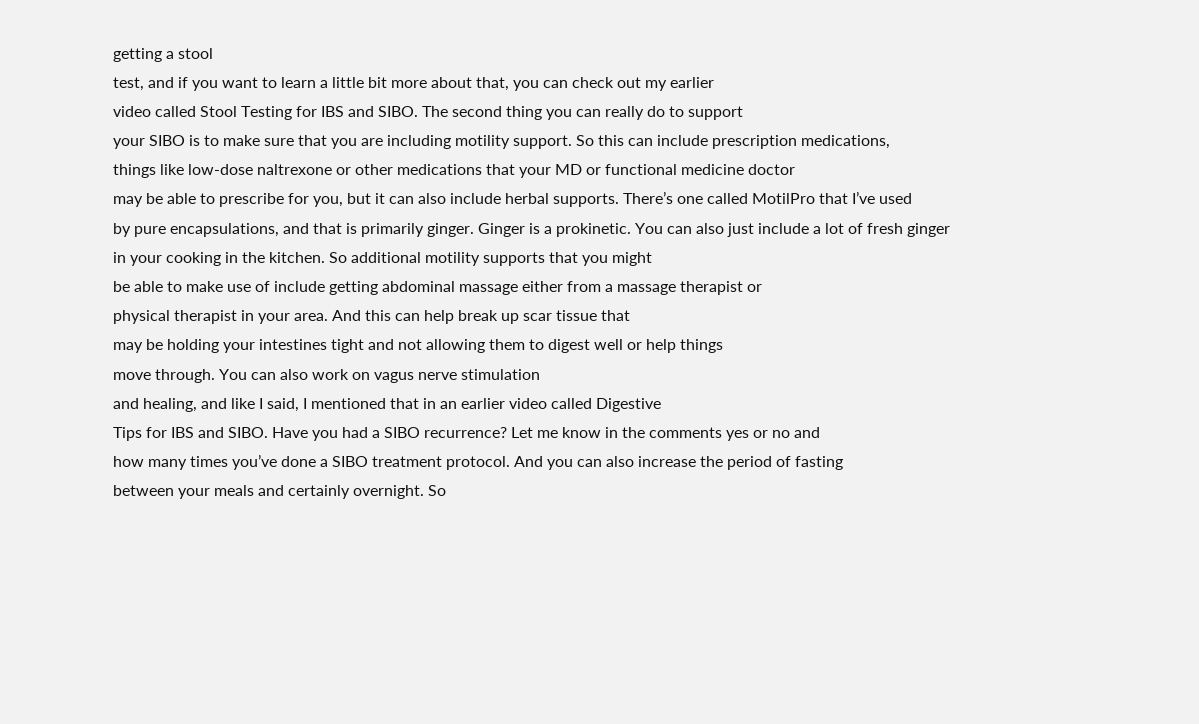getting a stool
test, and if you want to learn a little bit more about that, you can check out my earlier
video called Stool Testing for IBS and SIBO. The second thing you can really do to support
your SIBO is to make sure that you are including motility support. So this can include prescription medications,
things like low-dose naltrexone or other medications that your MD or functional medicine doctor
may be able to prescribe for you, but it can also include herbal supports. There’s one called MotilPro that I’ve used
by pure encapsulations, and that is primarily ginger. Ginger is a prokinetic. You can also just include a lot of fresh ginger
in your cooking in the kitchen. So additional motility supports that you might
be able to make use of include getting abdominal massage either from a massage therapist or
physical therapist in your area. And this can help break up scar tissue that
may be holding your intestines tight and not allowing them to digest well or help things
move through. You can also work on vagus nerve stimulation
and healing, and like I said, I mentioned that in an earlier video called Digestive
Tips for IBS and SIBO. Have you had a SIBO recurrence? Let me know in the comments yes or no and
how many times you’ve done a SIBO treatment protocol. And you can also increase the period of fasting
between your meals and certainly overnight. So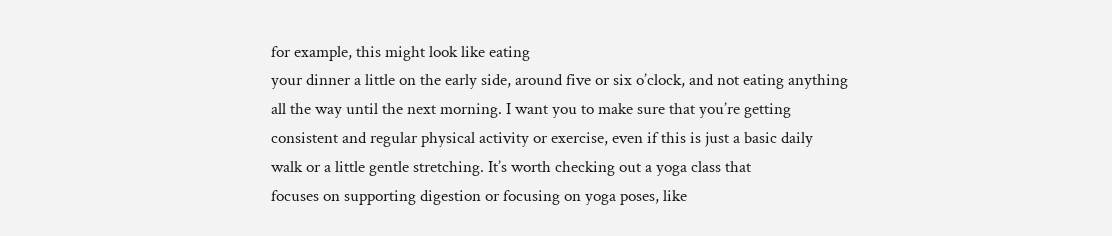for example, this might look like eating
your dinner a little on the early side, around five or six o’clock, and not eating anything
all the way until the next morning. I want you to make sure that you’re getting
consistent and regular physical activity or exercise, even if this is just a basic daily
walk or a little gentle stretching. It’s worth checking out a yoga class that
focuses on supporting digestion or focusing on yoga poses, like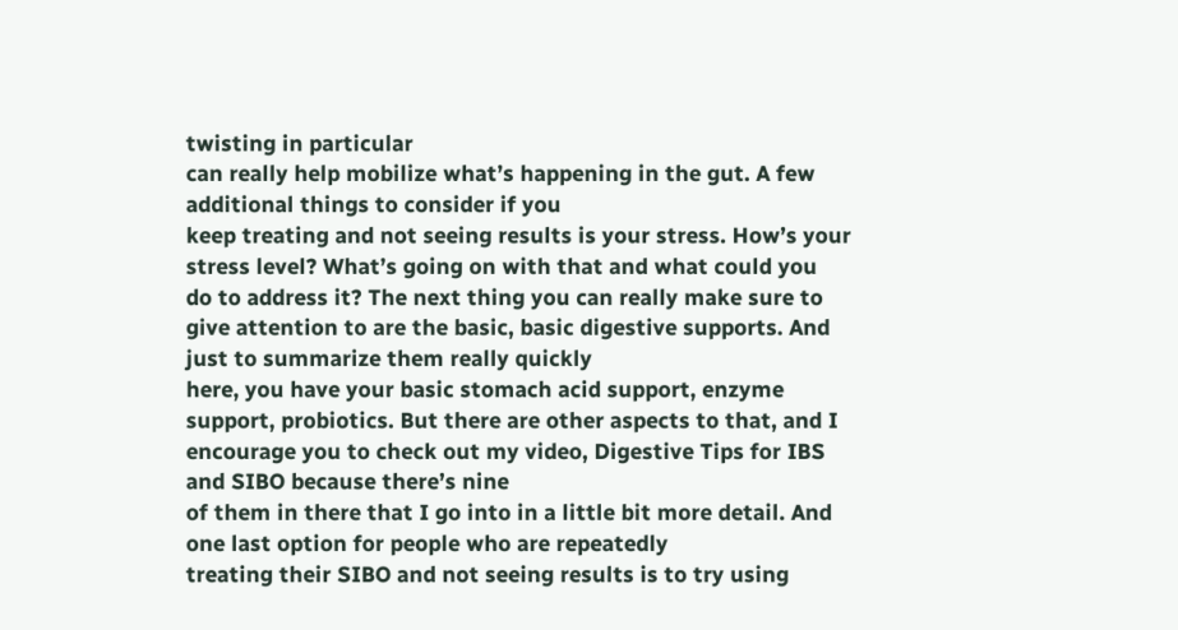twisting in particular
can really help mobilize what’s happening in the gut. A few additional things to consider if you
keep treating and not seeing results is your stress. How’s your stress level? What’s going on with that and what could you
do to address it? The next thing you can really make sure to
give attention to are the basic, basic digestive supports. And just to summarize them really quickly
here, you have your basic stomach acid support, enzyme support, probiotics. But there are other aspects to that, and I
encourage you to check out my video, Digestive Tips for IBS and SIBO because there’s nine
of them in there that I go into in a little bit more detail. And one last option for people who are repeatedly
treating their SIBO and not seeing results is to try using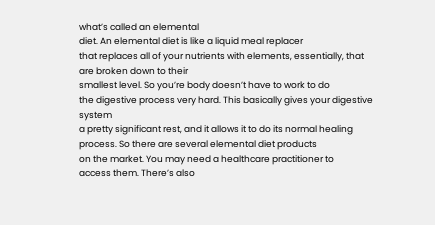what’s called an elemental
diet. An elemental diet is like a liquid meal replacer
that replaces all of your nutrients with elements, essentially, that are broken down to their
smallest level. So you’re body doesn’t have to work to do
the digestive process very hard. This basically gives your digestive system
a pretty significant rest, and it allows it to do its normal healing process. So there are several elemental diet products
on the market. You may need a healthcare practitioner to
access them. There’s also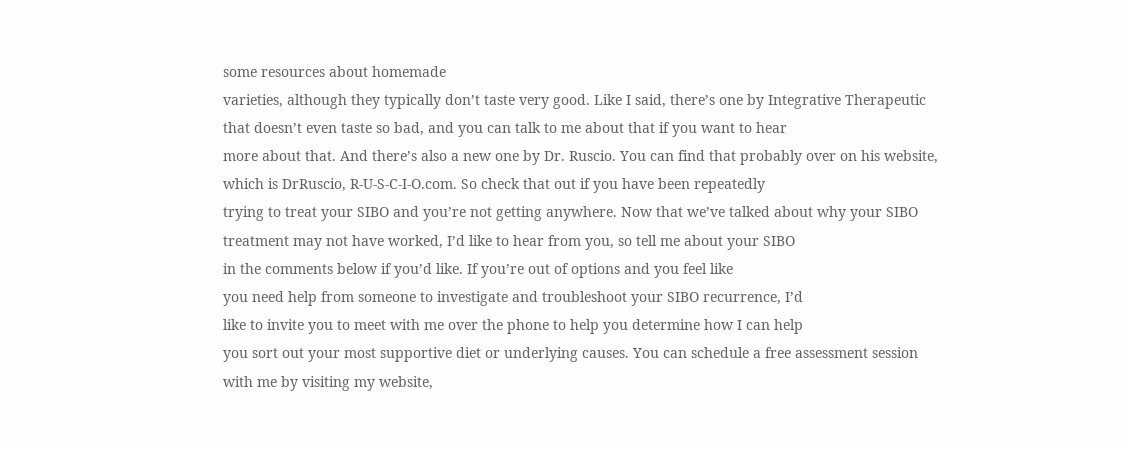some resources about homemade
varieties, although they typically don’t taste very good. Like I said, there’s one by Integrative Therapeutic
that doesn’t even taste so bad, and you can talk to me about that if you want to hear
more about that. And there’s also a new one by Dr. Ruscio. You can find that probably over on his website,
which is DrRuscio, R-U-S-C-I-O.com. So check that out if you have been repeatedly
trying to treat your SIBO and you’re not getting anywhere. Now that we’ve talked about why your SIBO
treatment may not have worked, I’d like to hear from you, so tell me about your SIBO
in the comments below if you’d like. If you’re out of options and you feel like
you need help from someone to investigate and troubleshoot your SIBO recurrence, I’d
like to invite you to meet with me over the phone to help you determine how I can help
you sort out your most supportive diet or underlying causes. You can schedule a free assessment session
with me by visiting my website,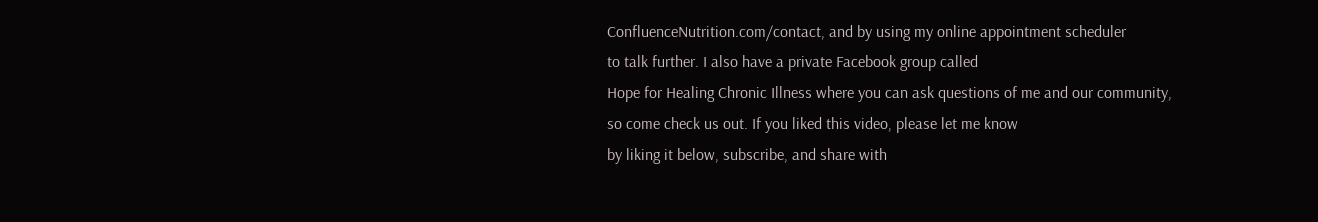ConfluenceNutrition.com/contact, and by using my online appointment scheduler
to talk further. I also have a private Facebook group called
Hope for Healing Chronic Illness where you can ask questions of me and our community,
so come check us out. If you liked this video, please let me know
by liking it below, subscribe, and share with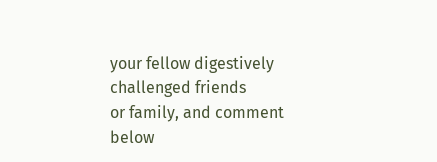your fellow digestively challenged friends
or family, and comment below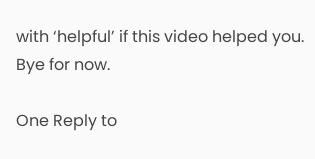with ‘helpful’ if this video helped you. Bye for now.

One Reply to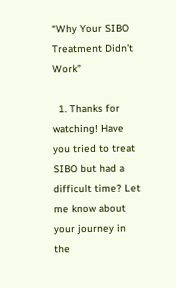“Why Your SIBO Treatment Didn’t Work”

  1. Thanks for watching! Have you tried to treat SIBO but had a difficult time? Let me know about your journey in the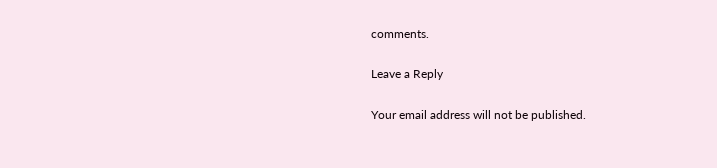comments.

Leave a Reply

Your email address will not be published.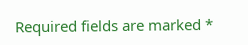Required fields are marked *